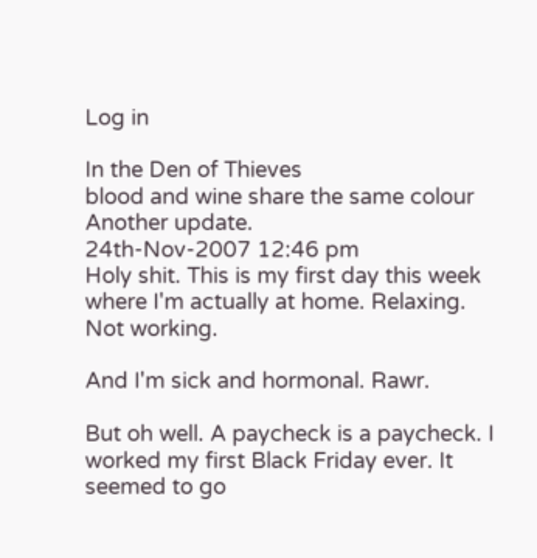Log in

In the Den of Thieves
blood and wine share the same colour
Another update.
24th-Nov-2007 12:46 pm
Holy shit. This is my first day this week where I'm actually at home. Relaxing. Not working.

And I'm sick and hormonal. Rawr.

But oh well. A paycheck is a paycheck. I worked my first Black Friday ever. It seemed to go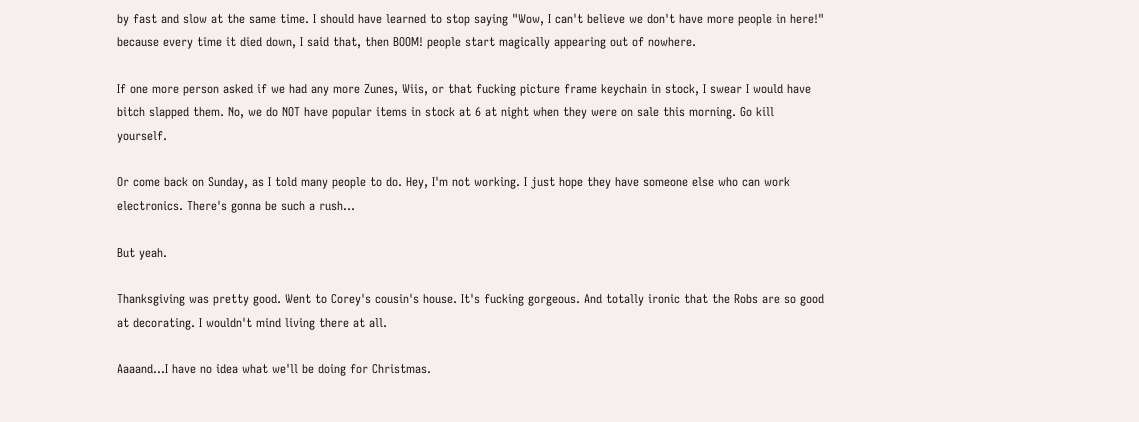by fast and slow at the same time. I should have learned to stop saying "Wow, I can't believe we don't have more people in here!" because every time it died down, I said that, then BOOM! people start magically appearing out of nowhere.

If one more person asked if we had any more Zunes, Wiis, or that fucking picture frame keychain in stock, I swear I would have bitch slapped them. No, we do NOT have popular items in stock at 6 at night when they were on sale this morning. Go kill yourself.

Or come back on Sunday, as I told many people to do. Hey, I'm not working. I just hope they have someone else who can work electronics. There's gonna be such a rush...

But yeah.

Thanksgiving was pretty good. Went to Corey's cousin's house. It's fucking gorgeous. And totally ironic that the Robs are so good at decorating. I wouldn't mind living there at all.

Aaaand...I have no idea what we'll be doing for Christmas.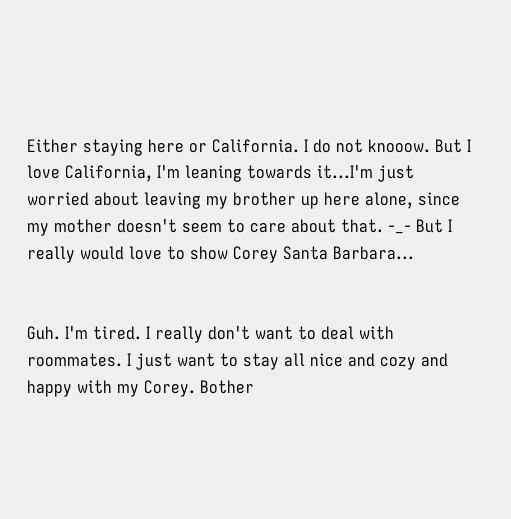Either staying here or California. I do not knooow. But I love California, I'm leaning towards it...I'm just worried about leaving my brother up here alone, since my mother doesn't seem to care about that. -_- But I really would love to show Corey Santa Barbara...


Guh. I'm tired. I really don't want to deal with roommates. I just want to stay all nice and cozy and happy with my Corey. Bother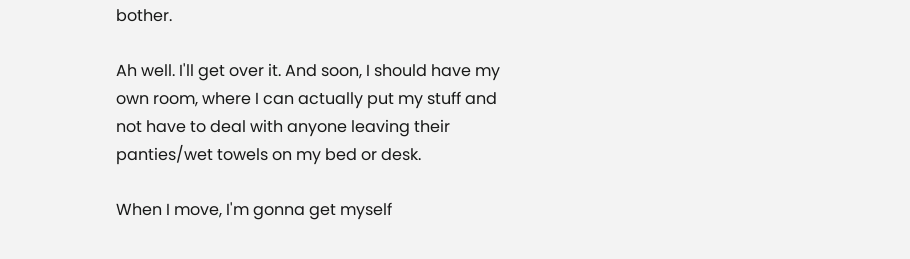bother.

Ah well. I'll get over it. And soon, I should have my own room, where I can actually put my stuff and not have to deal with anyone leaving their panties/wet towels on my bed or desk.

When I move, I'm gonna get myself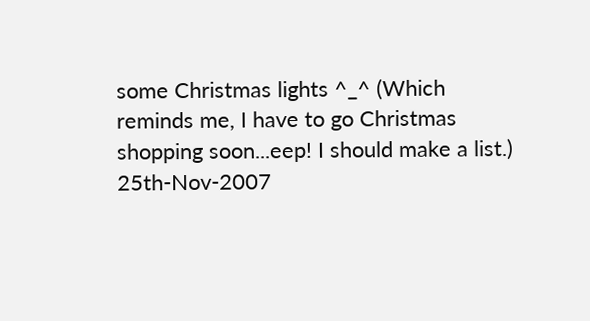some Christmas lights ^_^ (Which reminds me, I have to go Christmas shopping soon...eep! I should make a list.)
25th-Nov-2007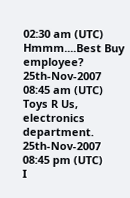02:30 am (UTC)
Hmmm....Best Buy employee?
25th-Nov-2007 08:45 am (UTC)
Toys R Us, electronics department.
25th-Nov-2007 08:45 pm (UTC)
I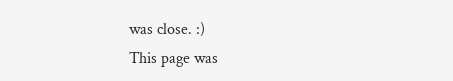was close. :)
This page was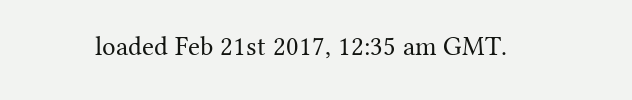loaded Feb 21st 2017, 12:35 am GMT.